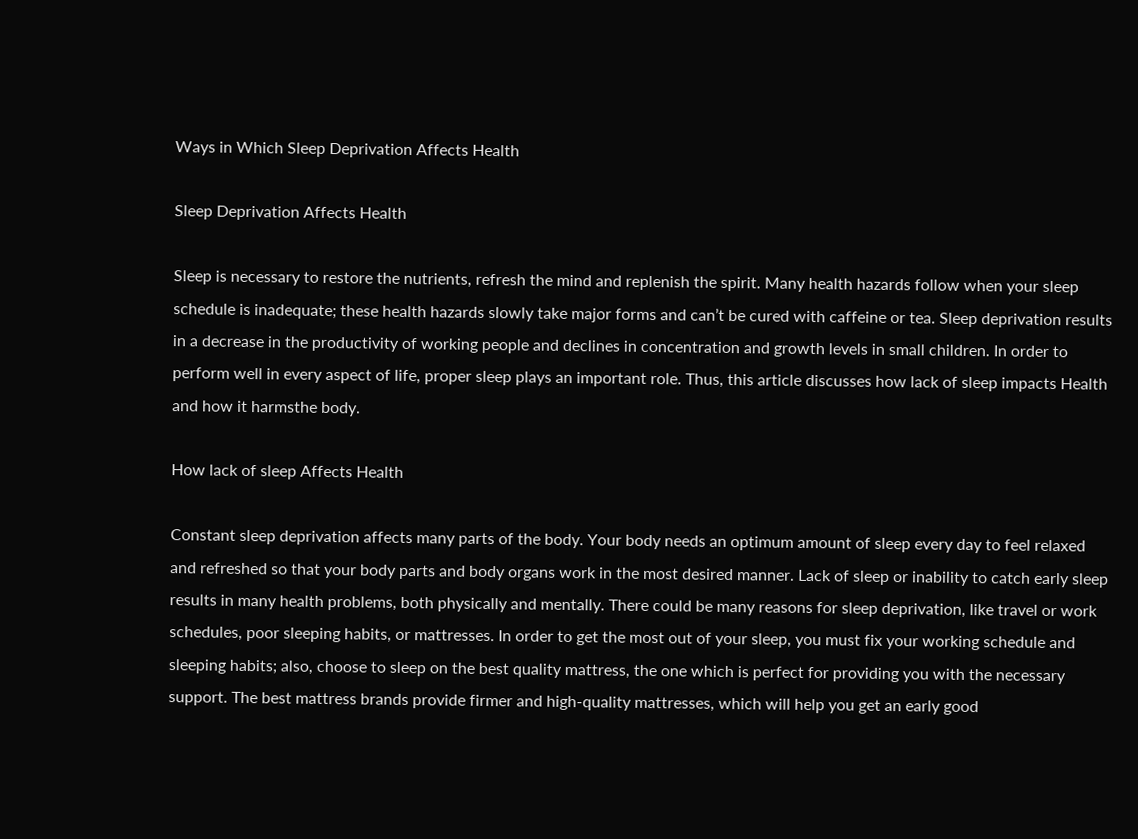Ways in Which Sleep Deprivation Affects Health

Sleep Deprivation Affects Health

Sleep is necessary to restore the nutrients, refresh the mind and replenish the spirit. Many health hazards follow when your sleep schedule is inadequate; these health hazards slowly take major forms and can’t be cured with caffeine or tea. Sleep deprivation results in a decrease in the productivity of working people and declines in concentration and growth levels in small children. In order to perform well in every aspect of life, proper sleep plays an important role. Thus, this article discusses how lack of sleep impacts Health and how it harmsthe body.

How lack of sleep Affects Health

Constant sleep deprivation affects many parts of the body. Your body needs an optimum amount of sleep every day to feel relaxed and refreshed so that your body parts and body organs work in the most desired manner. Lack of sleep or inability to catch early sleep results in many health problems, both physically and mentally. There could be many reasons for sleep deprivation, like travel or work schedules, poor sleeping habits, or mattresses. In order to get the most out of your sleep, you must fix your working schedule and sleeping habits; also, choose to sleep on the best quality mattress, the one which is perfect for providing you with the necessary support. The best mattress brands provide firmer and high-quality mattresses, which will help you get an early good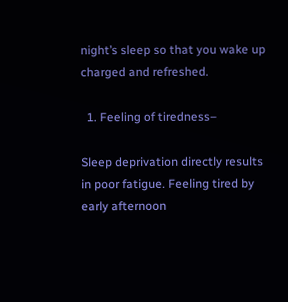night’s sleep so that you wake up charged and refreshed.

  1. Feeling of tiredness–

Sleep deprivation directly results in poor fatigue. Feeling tired by early afternoon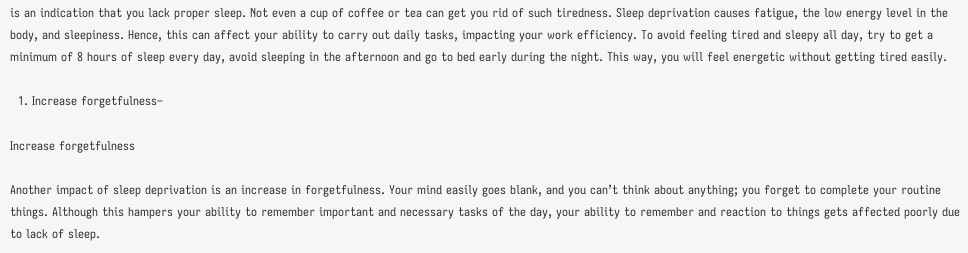is an indication that you lack proper sleep. Not even a cup of coffee or tea can get you rid of such tiredness. Sleep deprivation causes fatigue, the low energy level in the body, and sleepiness. Hence, this can affect your ability to carry out daily tasks, impacting your work efficiency. To avoid feeling tired and sleepy all day, try to get a minimum of 8 hours of sleep every day, avoid sleeping in the afternoon and go to bed early during the night. This way, you will feel energetic without getting tired easily.

  1. Increase forgetfulness–

Increase forgetfulness

Another impact of sleep deprivation is an increase in forgetfulness. Your mind easily goes blank, and you can’t think about anything; you forget to complete your routine things. Although this hampers your ability to remember important and necessary tasks of the day, your ability to remember and reaction to things gets affected poorly due to lack of sleep.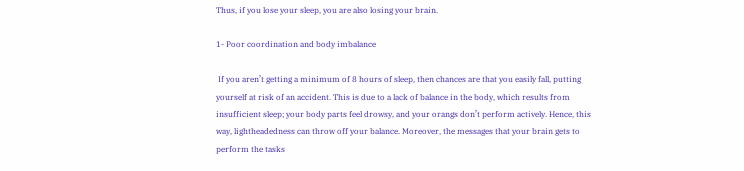Thus, if you lose your sleep, you are also losing your brain.

1- Poor coordination and body imbalance

 If you aren’t getting a minimum of 8 hours of sleep, then chances are that you easily fall, putting yourself at risk of an accident. This is due to a lack of balance in the body, which results from insufficient sleep; your body parts feel drowsy, and your orangs don’t perform actively. Hence, this way, lightheadedness can throw off your balance. Moreover, the messages that your brain gets to perform the tasks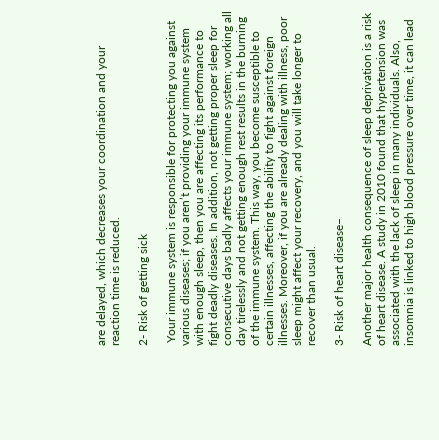are delayed, which decreases your coordination and your reaction time is reduced.

2- Risk of getting sick

 Your immune system is responsible for protecting you against various diseases; if you aren’t providing your immune system with enough sleep, then you are affecting its performance to fight deadly diseases. In addition, not getting proper sleep for consecutive days badly affects your immune system; working all day tirelessly and not getting enough rest results in the burning of the immune system. This way, you become susceptible to certain illnesses, affecting the ability to fight against foreign illnesses. Moreover, if you are already dealing with illness, poor sleep might affect your recovery, and you will take longer to recover than usual.

3- Risk of heart disease–

Another major health consequence of sleep deprivation is a risk of heart disease. A study in 2010 found that hypertension was associated with the lack of sleep in many individuals. Also, insomnia is linked to high blood pressure over time, it can lead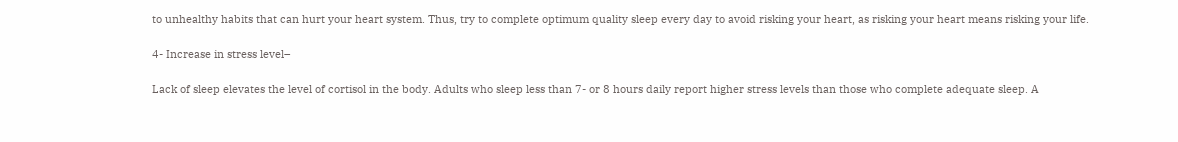to unhealthy habits that can hurt your heart system. Thus, try to complete optimum quality sleep every day to avoid risking your heart, as risking your heart means risking your life.

4- Increase in stress level–

Lack of sleep elevates the level of cortisol in the body. Adults who sleep less than 7- or 8 hours daily report higher stress levels than those who complete adequate sleep. A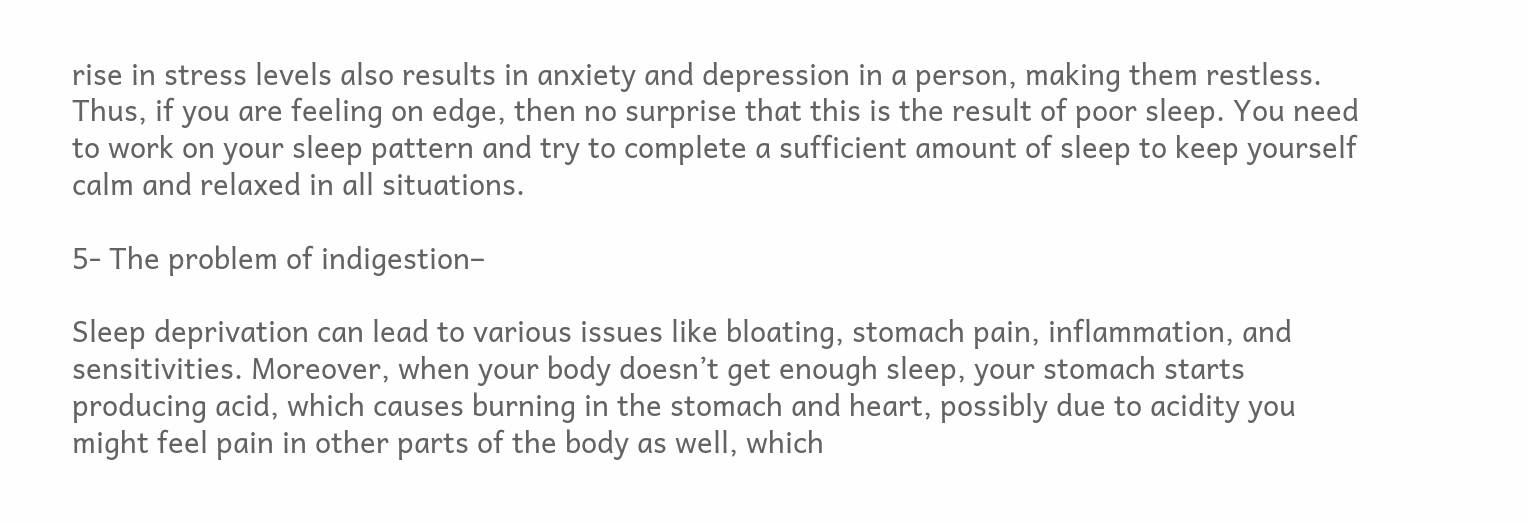rise in stress levels also results in anxiety and depression in a person, making them restless. Thus, if you are feeling on edge, then no surprise that this is the result of poor sleep. You need to work on your sleep pattern and try to complete a sufficient amount of sleep to keep yourself calm and relaxed in all situations.

5- The problem of indigestion–

Sleep deprivation can lead to various issues like bloating, stomach pain, inflammation, and sensitivities. Moreover, when your body doesn’t get enough sleep, your stomach starts producing acid, which causes burning in the stomach and heart, possibly due to acidity you might feel pain in other parts of the body as well, which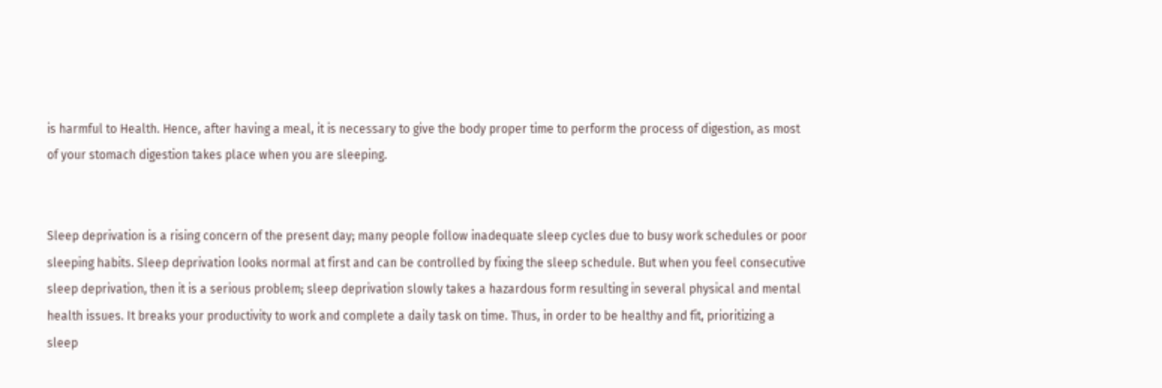is harmful to Health. Hence, after having a meal, it is necessary to give the body proper time to perform the process of digestion, as most of your stomach digestion takes place when you are sleeping.


Sleep deprivation is a rising concern of the present day; many people follow inadequate sleep cycles due to busy work schedules or poor sleeping habits. Sleep deprivation looks normal at first and can be controlled by fixing the sleep schedule. But when you feel consecutive sleep deprivation, then it is a serious problem; sleep deprivation slowly takes a hazardous form resulting in several physical and mental health issues. It breaks your productivity to work and complete a daily task on time. Thus, in order to be healthy and fit, prioritizing a sleep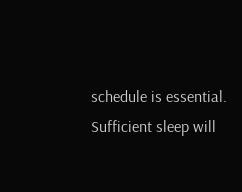schedule is essential. Sufficient sleep will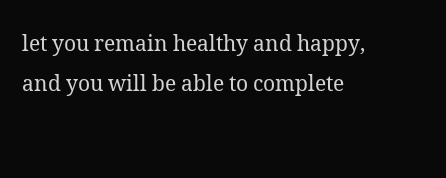let you remain healthy and happy, and you will be able to complete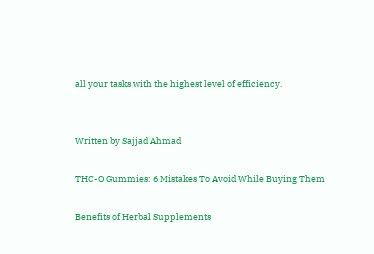all your tasks with the highest level of efficiency.


Written by Sajjad Ahmad

THC-O Gummies: 6 Mistakes To Avoid While Buying Them

Benefits of Herbal Supplements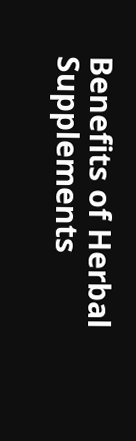Benefits of Herbal Supplements